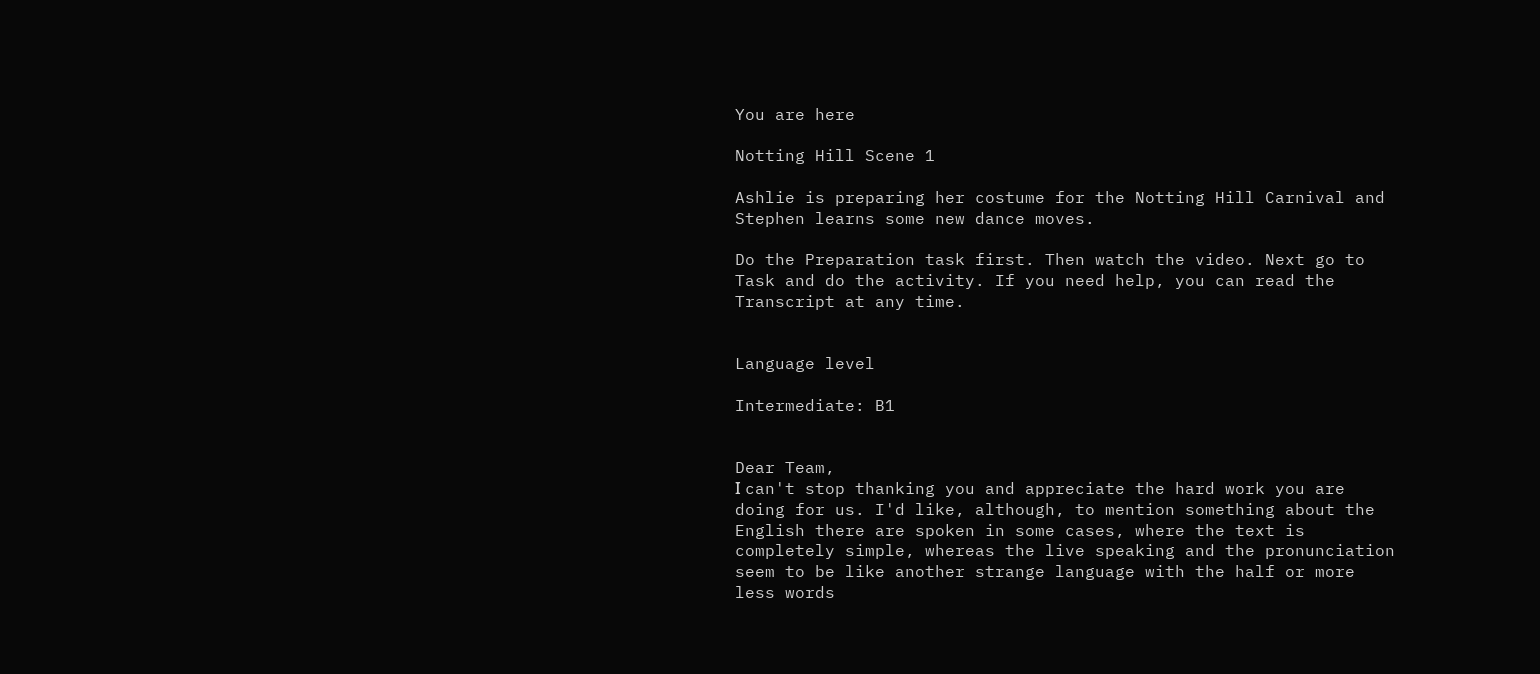You are here

Notting Hill Scene 1

Ashlie is preparing her costume for the Notting Hill Carnival and Stephen learns some new dance moves.

Do the Preparation task first. Then watch the video. Next go to Task and do the activity. If you need help, you can read the Transcript at any time.


Language level

Intermediate: B1


Dear Team,
Ι can't stop thanking you and appreciate the hard work you are doing for us. I'd like, although, to mention something about the English there are spoken in some cases, where the text is completely simple, whereas the live speaking and the pronunciation seem to be like another strange language with the half or more less words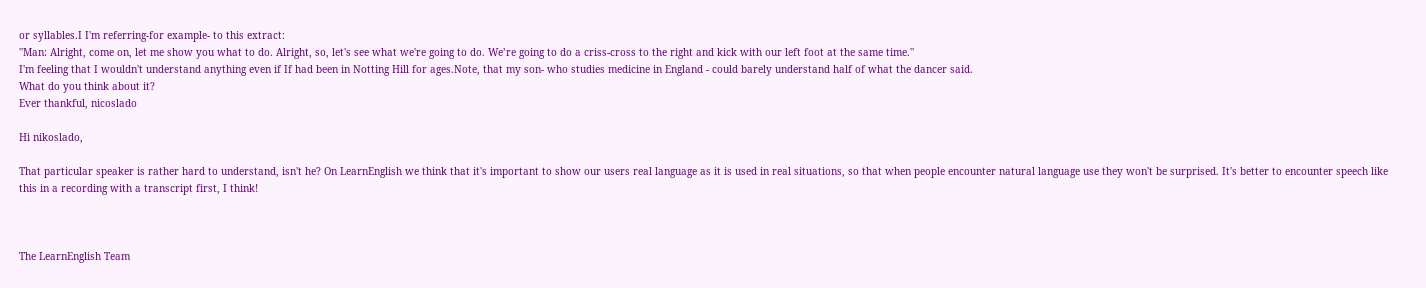or syllables.I I'm referring-for example- to this extract:
''Man: Alright, come on, let me show you what to do. Alright, so, let's see what we're going to do. We’re going to do a criss-cross to the right and kick with our left foot at the same time.''
I'm feeling that I wouldn't understand anything even if If had been in Notting Hill for ages.Note, that my son- who studies medicine in England - could barely understand half of what the dancer said.
What do you think about it?
Ever thankful, nicoslado

Hi nikoslado,

That particular speaker is rather hard to understand, isn't he? On LearnEnglish we think that it's important to show our users real language as it is used in real situations, so that when people encounter natural language use they won't be surprised. It's better to encounter speech like this in a recording with a transcript first, I think!



The LearnEnglish Team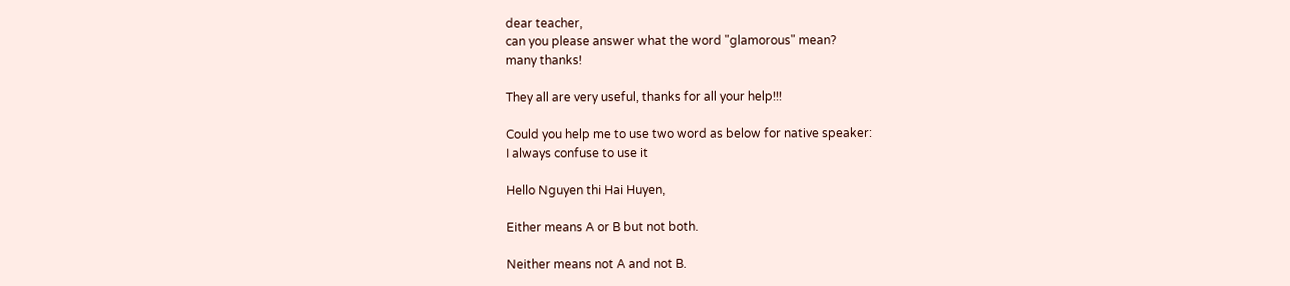dear teacher,
can you please answer what the word "glamorous" mean?
many thanks!

They all are very useful, thanks for all your help!!!

Could you help me to use two word as below for native speaker:
I always confuse to use it

Hello Nguyen thi Hai Huyen,

Either means A or B but not both.

Neither means not A and not B.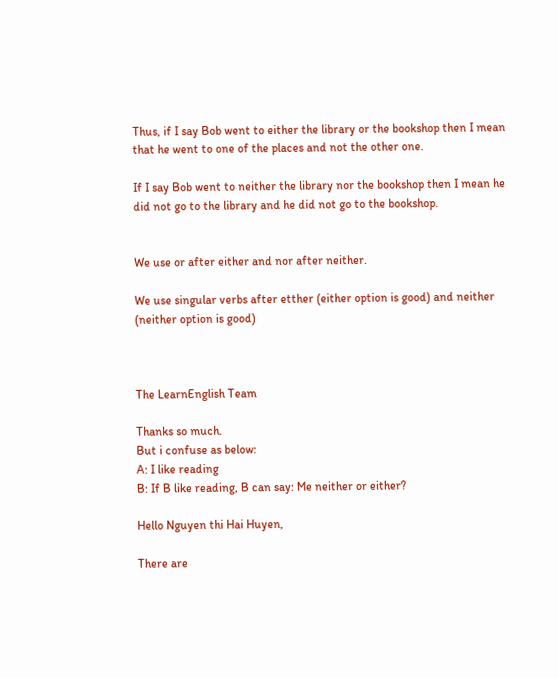Thus, if I say Bob went to either the library or the bookshop then I mean that he went to one of the places and not the other one.

If I say Bob went to neither the library nor the bookshop then I mean he did not go to the library and he did not go to the bookshop.


We use or after either and nor after neither.

We use singular verbs after etther (either option is good) and neither (neither option is good)



The LearnEnglish Team

Thanks so much.
But i confuse as below:
A: I like reading
B: If B like reading, B can say: Me neither or either?

Hello Nguyen thi Hai Huyen,

There are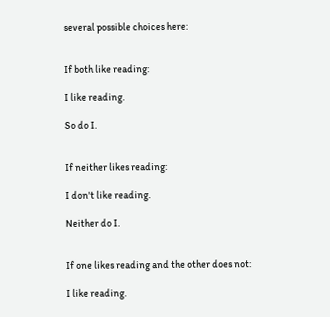several possible choices here:


If both like reading:

I like reading.

So do I.


If neither likes reading:

I don't like reading.

Neither do I.


If one likes reading and the other does not:

I like reading.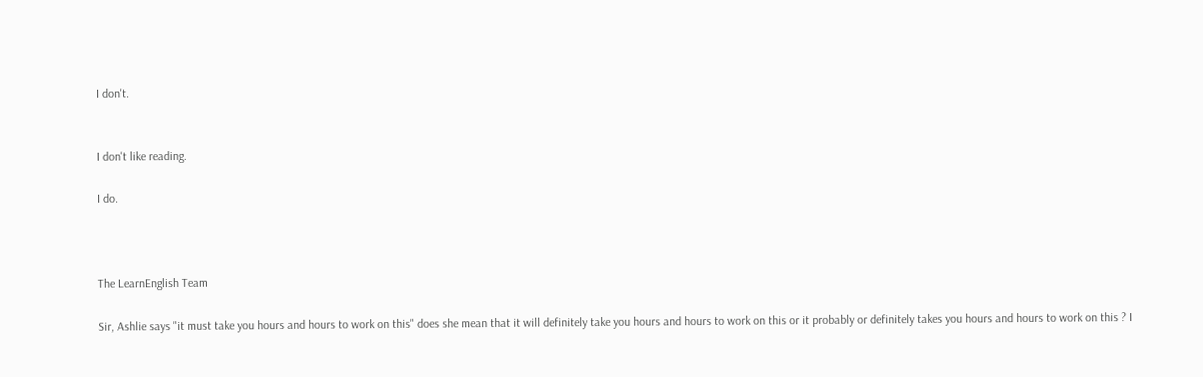I don't.


I don't like reading.

I do.



The LearnEnglish Team

Sir, Ashlie says "it must take you hours and hours to work on this" does she mean that it will definitely take you hours and hours to work on this or it probably or definitely takes you hours and hours to work on this ? I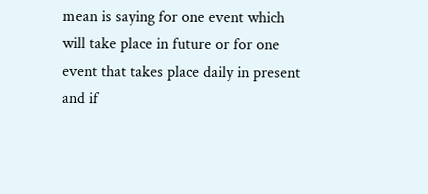mean is saying for one event which will take place in future or for one event that takes place daily in present and if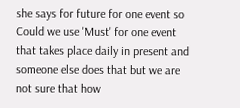she says for future for one event so Could we use 'Must' for one event that takes place daily in present and someone else does that but we are not sure that how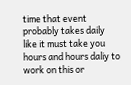time that event probably takes daily like it must take you hours and hours daliy to work on this or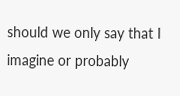should we only say that I imagine or probably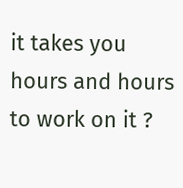it takes you hours and hours to work on it ?